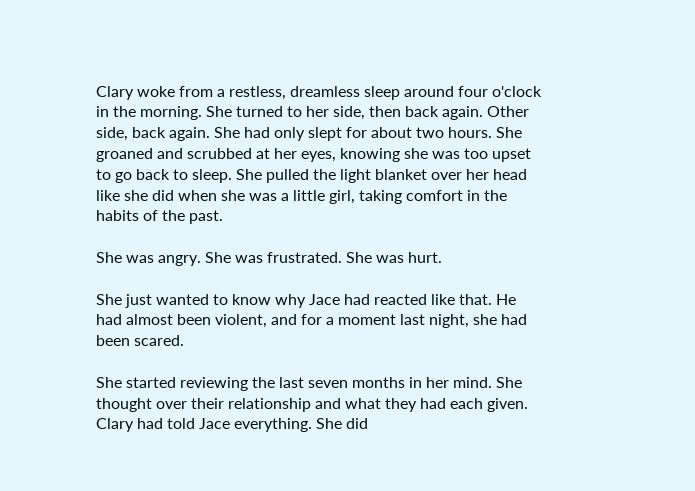Clary woke from a restless, dreamless sleep around four o'clock in the morning. She turned to her side, then back again. Other side, back again. She had only slept for about two hours. She groaned and scrubbed at her eyes, knowing she was too upset to go back to sleep. She pulled the light blanket over her head like she did when she was a little girl, taking comfort in the habits of the past.

She was angry. She was frustrated. She was hurt.

She just wanted to know why Jace had reacted like that. He had almost been violent, and for a moment last night, she had been scared.

She started reviewing the last seven months in her mind. She thought over their relationship and what they had each given. Clary had told Jace everything. She did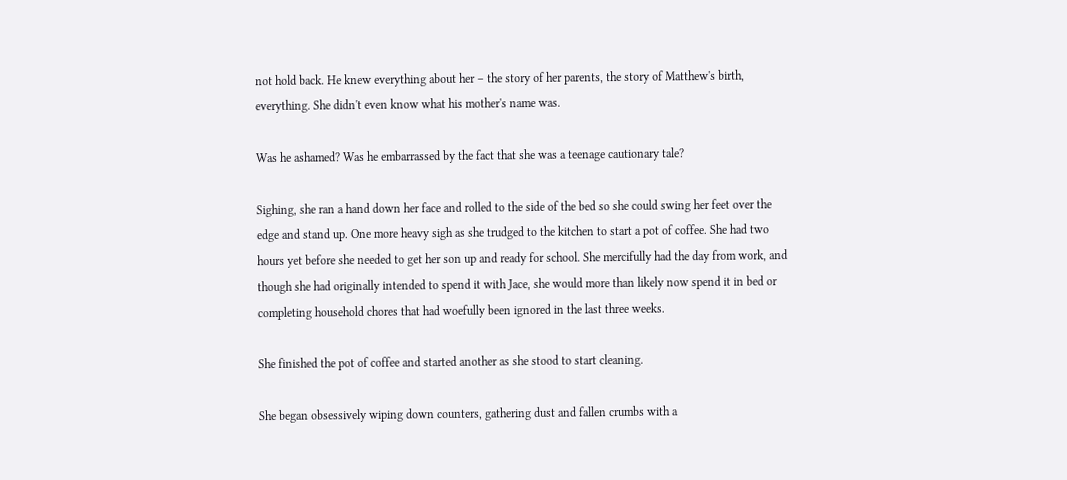not hold back. He knew everything about her – the story of her parents, the story of Matthew's birth, everything. She didn't even know what his mother's name was.

Was he ashamed? Was he embarrassed by the fact that she was a teenage cautionary tale?

Sighing, she ran a hand down her face and rolled to the side of the bed so she could swing her feet over the edge and stand up. One more heavy sigh as she trudged to the kitchen to start a pot of coffee. She had two hours yet before she needed to get her son up and ready for school. She mercifully had the day from work, and though she had originally intended to spend it with Jace, she would more than likely now spend it in bed or completing household chores that had woefully been ignored in the last three weeks.

She finished the pot of coffee and started another as she stood to start cleaning.

She began obsessively wiping down counters, gathering dust and fallen crumbs with a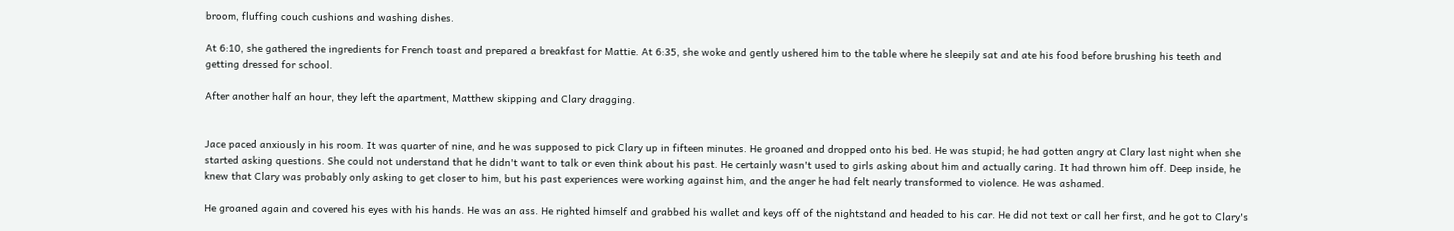broom, fluffing couch cushions and washing dishes.

At 6:10, she gathered the ingredients for French toast and prepared a breakfast for Mattie. At 6:35, she woke and gently ushered him to the table where he sleepily sat and ate his food before brushing his teeth and getting dressed for school.

After another half an hour, they left the apartment, Matthew skipping and Clary dragging.


Jace paced anxiously in his room. It was quarter of nine, and he was supposed to pick Clary up in fifteen minutes. He groaned and dropped onto his bed. He was stupid; he had gotten angry at Clary last night when she started asking questions. She could not understand that he didn't want to talk or even think about his past. He certainly wasn't used to girls asking about him and actually caring. It had thrown him off. Deep inside, he knew that Clary was probably only asking to get closer to him, but his past experiences were working against him, and the anger he had felt nearly transformed to violence. He was ashamed.

He groaned again and covered his eyes with his hands. He was an ass. He righted himself and grabbed his wallet and keys off of the nightstand and headed to his car. He did not text or call her first, and he got to Clary's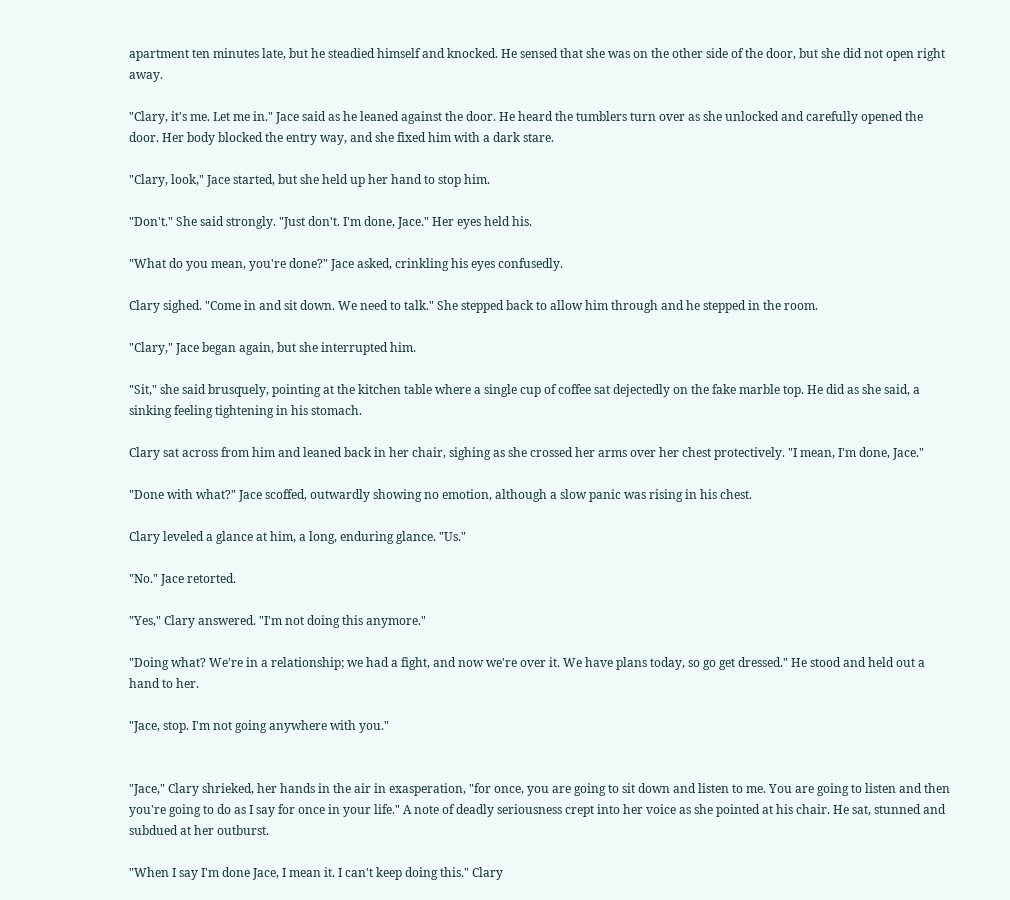apartment ten minutes late, but he steadied himself and knocked. He sensed that she was on the other side of the door, but she did not open right away.

"Clary, it's me. Let me in." Jace said as he leaned against the door. He heard the tumblers turn over as she unlocked and carefully opened the door. Her body blocked the entry way, and she fixed him with a dark stare.

"Clary, look," Jace started, but she held up her hand to stop him.

"Don't." She said strongly. "Just don't. I'm done, Jace." Her eyes held his.

"What do you mean, you're done?" Jace asked, crinkling his eyes confusedly.

Clary sighed. "Come in and sit down. We need to talk." She stepped back to allow him through and he stepped in the room.

"Clary," Jace began again, but she interrupted him.

"Sit," she said brusquely, pointing at the kitchen table where a single cup of coffee sat dejectedly on the fake marble top. He did as she said, a sinking feeling tightening in his stomach.

Clary sat across from him and leaned back in her chair, sighing as she crossed her arms over her chest protectively. "I mean, I'm done, Jace."

"Done with what?" Jace scoffed, outwardly showing no emotion, although a slow panic was rising in his chest.

Clary leveled a glance at him, a long, enduring glance. "Us."

"No." Jace retorted.

"Yes," Clary answered. "I'm not doing this anymore."

"Doing what? We're in a relationship; we had a fight, and now we're over it. We have plans today, so go get dressed." He stood and held out a hand to her.

"Jace, stop. I'm not going anywhere with you."


"Jace," Clary shrieked, her hands in the air in exasperation, "for once, you are going to sit down and listen to me. You are going to listen and then you're going to do as I say for once in your life." A note of deadly seriousness crept into her voice as she pointed at his chair. He sat, stunned and subdued at her outburst.

"When I say I'm done Jace, I mean it. I can't keep doing this." Clary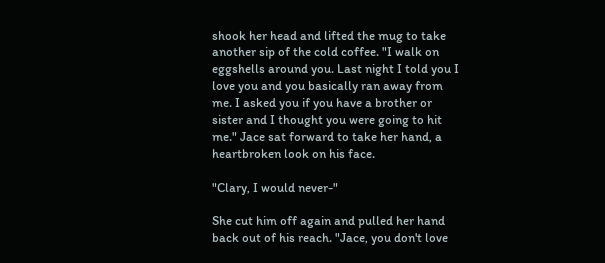shook her head and lifted the mug to take another sip of the cold coffee. "I walk on eggshells around you. Last night I told you I love you and you basically ran away from me. I asked you if you have a brother or sister and I thought you were going to hit me." Jace sat forward to take her hand, a heartbroken look on his face.

"Clary, I would never-"

She cut him off again and pulled her hand back out of his reach. "Jace, you don't love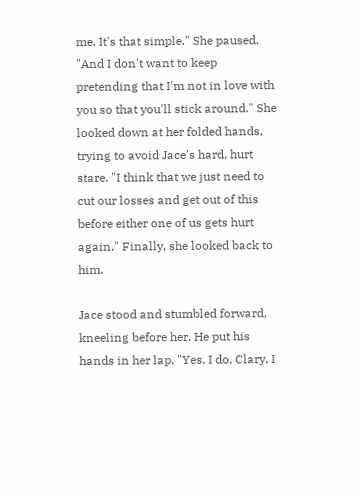me. It's that simple." She paused. "And I don't want to keep pretending that I'm not in love with you so that you'll stick around." She looked down at her folded hands, trying to avoid Jace's hard, hurt stare. "I think that we just need to cut our losses and get out of this before either one of us gets hurt again." Finally, she looked back to him.

Jace stood and stumbled forward, kneeling before her. He put his hands in her lap, "Yes, I do, Clary, I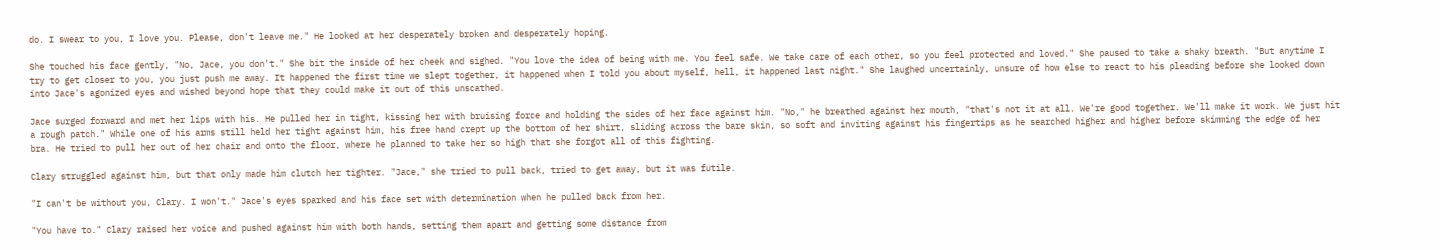do. I swear to you, I love you. Please, don't leave me." He looked at her desperately broken and desperately hoping.

She touched his face gently, "No, Jace, you don't." She bit the inside of her cheek and sighed. "You love the idea of being with me. You feel safe. We take care of each other, so you feel protected and loved." She paused to take a shaky breath. "But anytime I try to get closer to you, you just push me away. It happened the first time we slept together, it happened when I told you about myself, hell, it happened last night." She laughed uncertainly, unsure of how else to react to his pleading before she looked down into Jace's agonized eyes and wished beyond hope that they could make it out of this unscathed.

Jace surged forward and met her lips with his. He pulled her in tight, kissing her with bruising force and holding the sides of her face against him. "No," he breathed against her mouth, "that's not it at all. We're good together. We'll make it work. We just hit a rough patch." While one of his arms still held her tight against him, his free hand crept up the bottom of her shirt, sliding across the bare skin, so soft and inviting against his fingertips as he searched higher and higher before skimming the edge of her bra. He tried to pull her out of her chair and onto the floor, where he planned to take her so high that she forgot all of this fighting.

Clary struggled against him, but that only made him clutch her tighter. "Jace," she tried to pull back, tried to get away, but it was futile.

"I can't be without you, Clary. I won't." Jace's eyes sparked and his face set with determination when he pulled back from her.

"You have to." Clary raised her voice and pushed against him with both hands, setting them apart and getting some distance from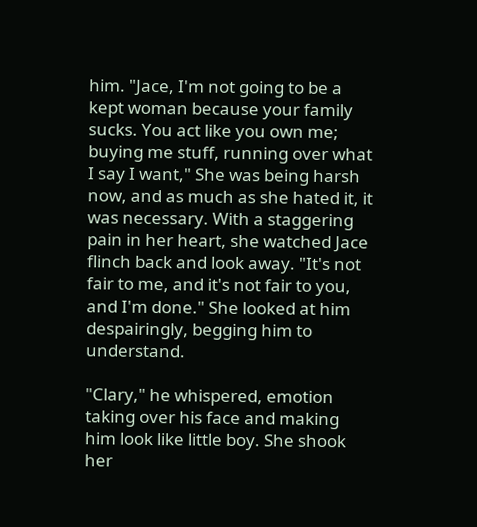him. "Jace, I'm not going to be a kept woman because your family sucks. You act like you own me; buying me stuff, running over what I say I want," She was being harsh now, and as much as she hated it, it was necessary. With a staggering pain in her heart, she watched Jace flinch back and look away. "It's not fair to me, and it's not fair to you, and I'm done." She looked at him despairingly, begging him to understand.

"Clary," he whispered, emotion taking over his face and making him look like little boy. She shook her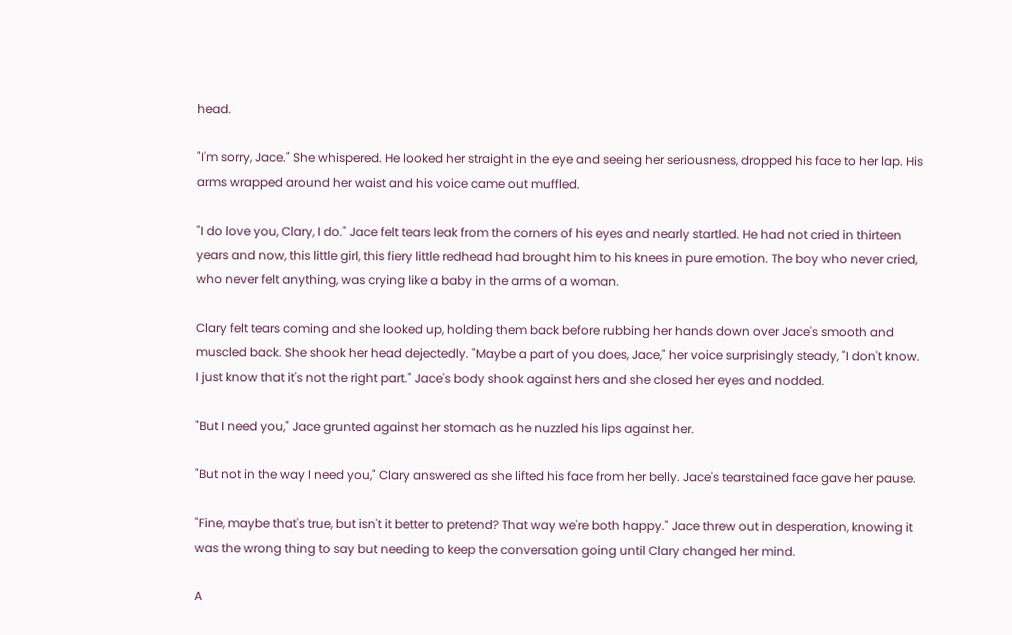head.

"I'm sorry, Jace." She whispered. He looked her straight in the eye and seeing her seriousness, dropped his face to her lap. His arms wrapped around her waist and his voice came out muffled.

"I do love you, Clary, I do." Jace felt tears leak from the corners of his eyes and nearly startled. He had not cried in thirteen years and now, this little girl, this fiery little redhead had brought him to his knees in pure emotion. The boy who never cried, who never felt anything, was crying like a baby in the arms of a woman.

Clary felt tears coming and she looked up, holding them back before rubbing her hands down over Jace's smooth and muscled back. She shook her head dejectedly. "Maybe a part of you does, Jace," her voice surprisingly steady, "I don't know. I just know that it's not the right part." Jace's body shook against hers and she closed her eyes and nodded.

"But I need you," Jace grunted against her stomach as he nuzzled his lips against her.

"But not in the way I need you," Clary answered as she lifted his face from her belly. Jace's tearstained face gave her pause.

"Fine, maybe that's true, but isn't it better to pretend? That way we're both happy." Jace threw out in desperation, knowing it was the wrong thing to say but needing to keep the conversation going until Clary changed her mind.

A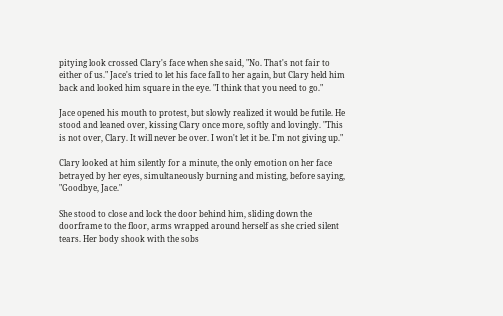pitying look crossed Clary's face when she said, "No. That's not fair to either of us." Jace's tried to let his face fall to her again, but Clary held him back and looked him square in the eye. "I think that you need to go."

Jace opened his mouth to protest, but slowly realized it would be futile. He stood and leaned over, kissing Clary once more, softly and lovingly. "This is not over, Clary. It will never be over. I won't let it be. I'm not giving up."

Clary looked at him silently for a minute, the only emotion on her face betrayed by her eyes, simultaneously burning and misting, before saying, "Goodbye, Jace."

She stood to close and lock the door behind him, sliding down the doorframe to the floor, arms wrapped around herself as she cried silent tears. Her body shook with the sobs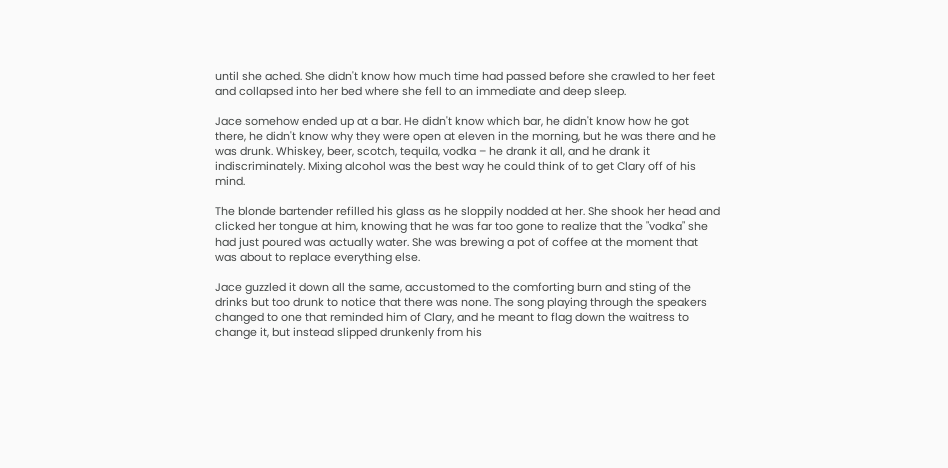until she ached. She didn't know how much time had passed before she crawled to her feet and collapsed into her bed where she fell to an immediate and deep sleep.

Jace somehow ended up at a bar. He didn't know which bar, he didn't know how he got there, he didn't know why they were open at eleven in the morning, but he was there and he was drunk. Whiskey, beer, scotch, tequila, vodka – he drank it all, and he drank it indiscriminately. Mixing alcohol was the best way he could think of to get Clary off of his mind.

The blonde bartender refilled his glass as he sloppily nodded at her. She shook her head and clicked her tongue at him, knowing that he was far too gone to realize that the "vodka" she had just poured was actually water. She was brewing a pot of coffee at the moment that was about to replace everything else.

Jace guzzled it down all the same, accustomed to the comforting burn and sting of the drinks but too drunk to notice that there was none. The song playing through the speakers changed to one that reminded him of Clary, and he meant to flag down the waitress to change it, but instead slipped drunkenly from his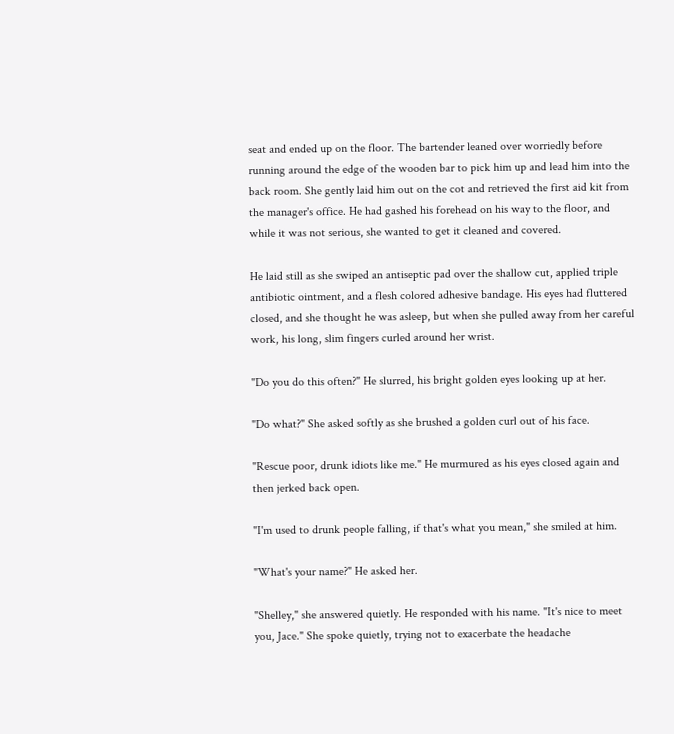seat and ended up on the floor. The bartender leaned over worriedly before running around the edge of the wooden bar to pick him up and lead him into the back room. She gently laid him out on the cot and retrieved the first aid kit from the manager's office. He had gashed his forehead on his way to the floor, and while it was not serious, she wanted to get it cleaned and covered.

He laid still as she swiped an antiseptic pad over the shallow cut, applied triple antibiotic ointment, and a flesh colored adhesive bandage. His eyes had fluttered closed, and she thought he was asleep, but when she pulled away from her careful work, his long, slim fingers curled around her wrist.

"Do you do this often?" He slurred, his bright golden eyes looking up at her.

"Do what?" She asked softly as she brushed a golden curl out of his face.

"Rescue poor, drunk idiots like me." He murmured as his eyes closed again and then jerked back open.

"I'm used to drunk people falling, if that's what you mean," she smiled at him.

"What's your name?" He asked her.

"Shelley," she answered quietly. He responded with his name. "It's nice to meet you, Jace." She spoke quietly, trying not to exacerbate the headache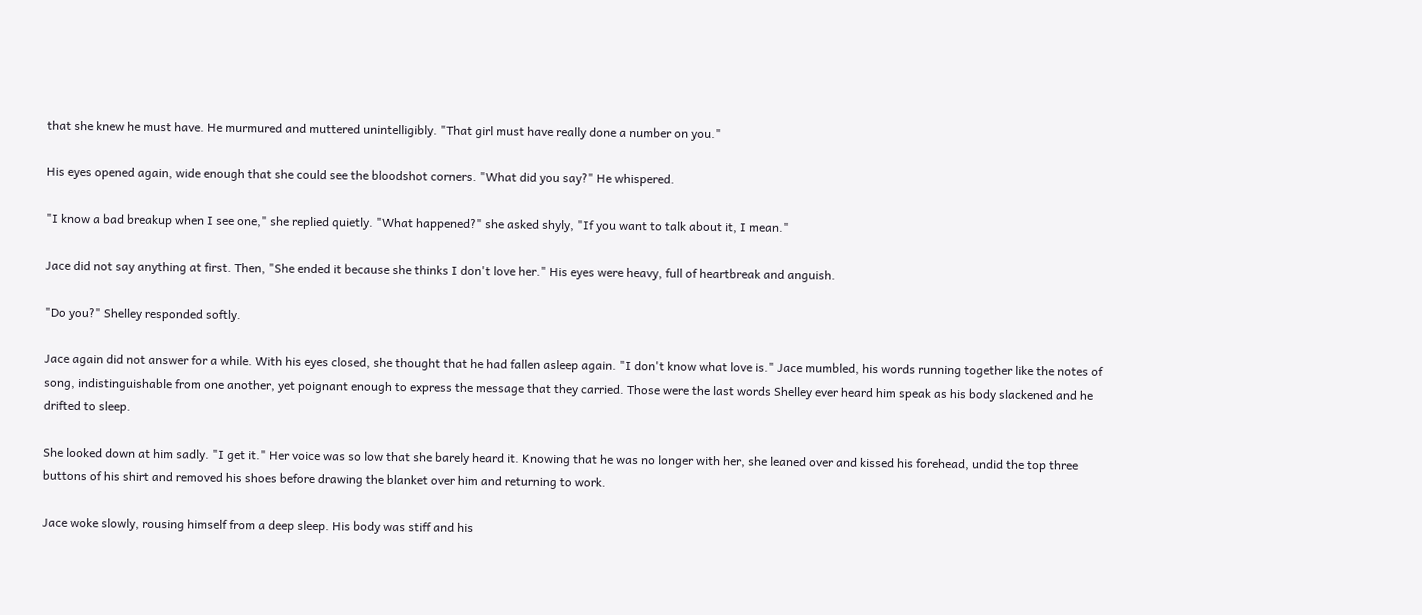that she knew he must have. He murmured and muttered unintelligibly. "That girl must have really done a number on you."

His eyes opened again, wide enough that she could see the bloodshot corners. "What did you say?" He whispered.

"I know a bad breakup when I see one," she replied quietly. "What happened?" she asked shyly, "If you want to talk about it, I mean."

Jace did not say anything at first. Then, "She ended it because she thinks I don't love her." His eyes were heavy, full of heartbreak and anguish.

"Do you?" Shelley responded softly.

Jace again did not answer for a while. With his eyes closed, she thought that he had fallen asleep again. "I don't know what love is." Jace mumbled, his words running together like the notes of song, indistinguishable from one another, yet poignant enough to express the message that they carried. Those were the last words Shelley ever heard him speak as his body slackened and he drifted to sleep.

She looked down at him sadly. "I get it." Her voice was so low that she barely heard it. Knowing that he was no longer with her, she leaned over and kissed his forehead, undid the top three buttons of his shirt and removed his shoes before drawing the blanket over him and returning to work.

Jace woke slowly, rousing himself from a deep sleep. His body was stiff and his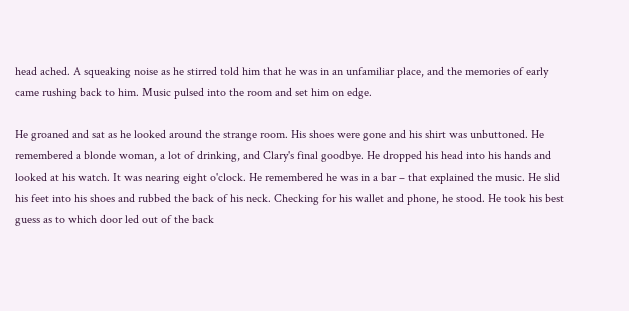head ached. A squeaking noise as he stirred told him that he was in an unfamiliar place, and the memories of early came rushing back to him. Music pulsed into the room and set him on edge.

He groaned and sat as he looked around the strange room. His shoes were gone and his shirt was unbuttoned. He remembered a blonde woman, a lot of drinking, and Clary's final goodbye. He dropped his head into his hands and looked at his watch. It was nearing eight o'clock. He remembered he was in a bar – that explained the music. He slid his feet into his shoes and rubbed the back of his neck. Checking for his wallet and phone, he stood. He took his best guess as to which door led out of the back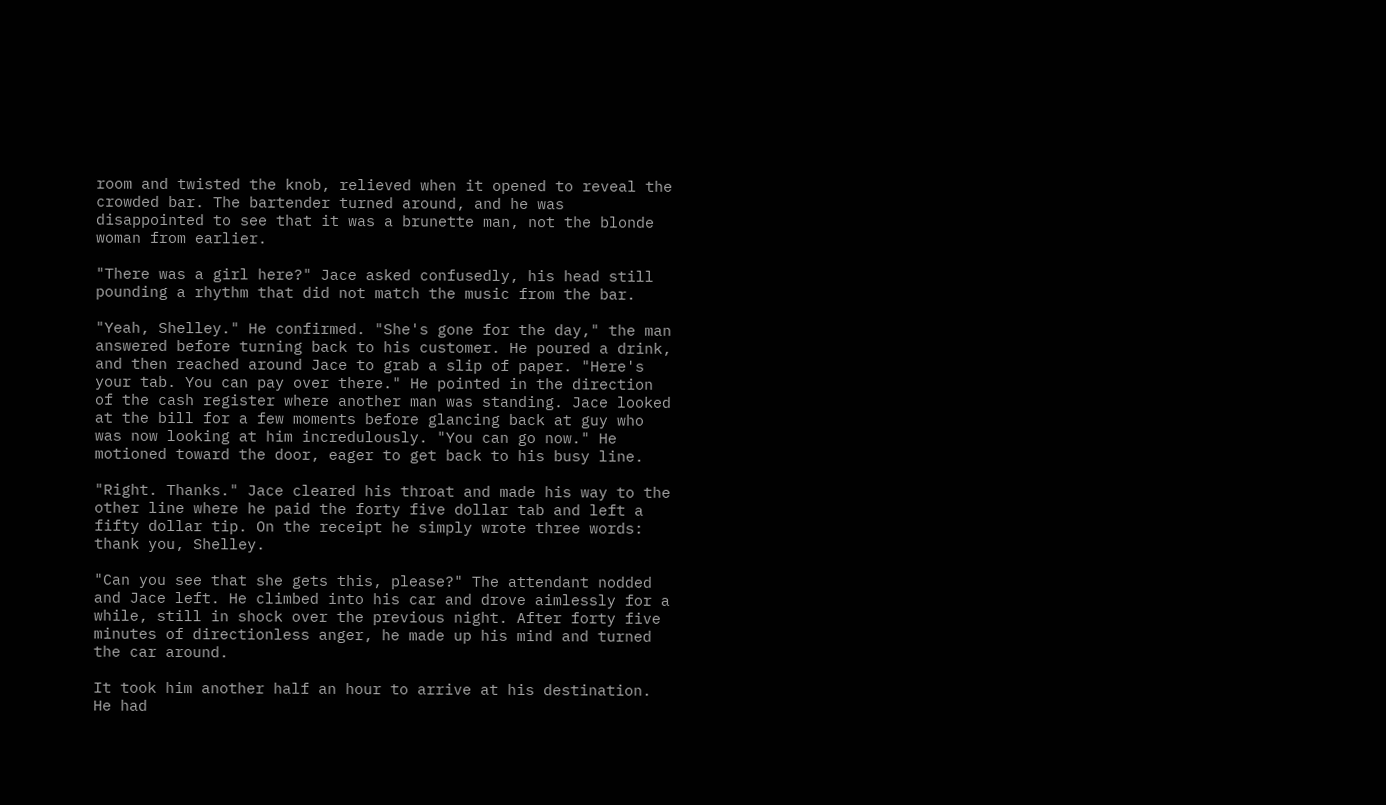room and twisted the knob, relieved when it opened to reveal the crowded bar. The bartender turned around, and he was disappointed to see that it was a brunette man, not the blonde woman from earlier.

"There was a girl here?" Jace asked confusedly, his head still pounding a rhythm that did not match the music from the bar.

"Yeah, Shelley." He confirmed. "She's gone for the day," the man answered before turning back to his customer. He poured a drink, and then reached around Jace to grab a slip of paper. "Here's your tab. You can pay over there." He pointed in the direction of the cash register where another man was standing. Jace looked at the bill for a few moments before glancing back at guy who was now looking at him incredulously. "You can go now." He motioned toward the door, eager to get back to his busy line.

"Right. Thanks." Jace cleared his throat and made his way to the other line where he paid the forty five dollar tab and left a fifty dollar tip. On the receipt he simply wrote three words: thank you, Shelley.

"Can you see that she gets this, please?" The attendant nodded and Jace left. He climbed into his car and drove aimlessly for a while, still in shock over the previous night. After forty five minutes of directionless anger, he made up his mind and turned the car around.

It took him another half an hour to arrive at his destination. He had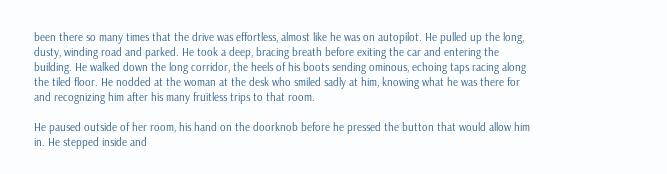been there so many times that the drive was effortless, almost like he was on autopilot. He pulled up the long, dusty, winding road and parked. He took a deep, bracing breath before exiting the car and entering the building. He walked down the long corridor, the heels of his boots sending ominous, echoing taps racing along the tiled floor. He nodded at the woman at the desk who smiled sadly at him, knowing what he was there for and recognizing him after his many fruitless trips to that room.

He paused outside of her room, his hand on the doorknob before he pressed the button that would allow him in. He stepped inside and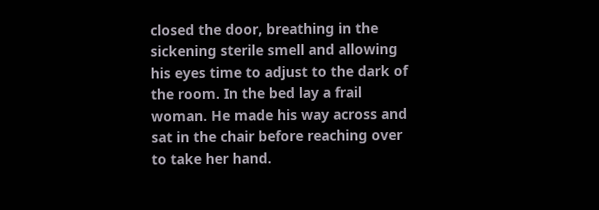closed the door, breathing in the sickening sterile smell and allowing his eyes time to adjust to the dark of the room. In the bed lay a frail woman. He made his way across and sat in the chair before reaching over to take her hand.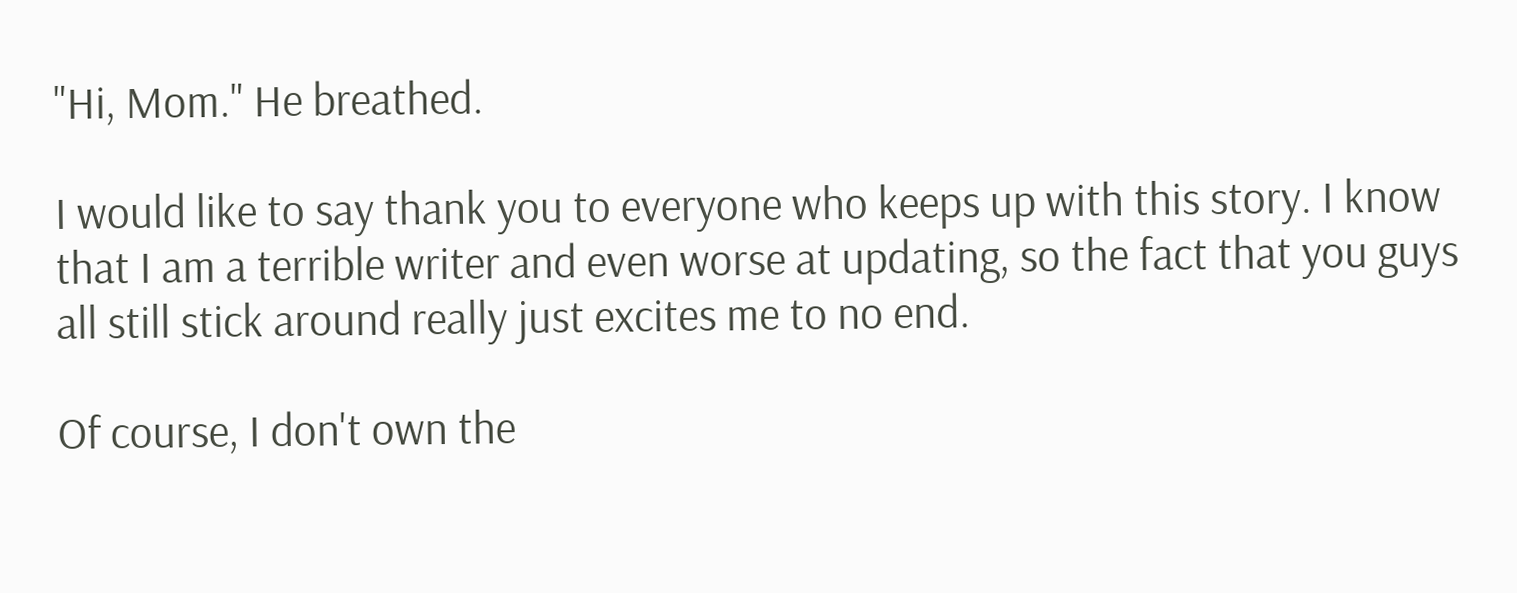"Hi, Mom." He breathed.

I would like to say thank you to everyone who keeps up with this story. I know that I am a terrible writer and even worse at updating, so the fact that you guys all still stick around really just excites me to no end.

Of course, I don't own the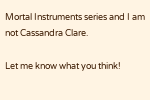Mortal Instruments series and I am not Cassandra Clare.

Let me know what you think!